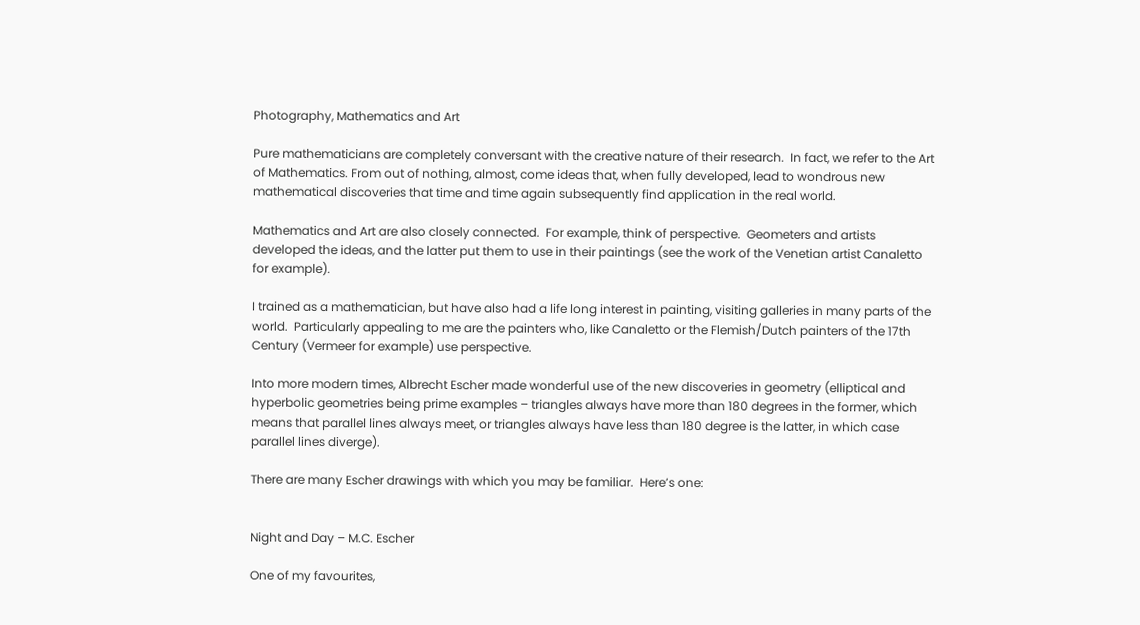Photography, Mathematics and Art

Pure mathematicians are completely conversant with the creative nature of their research.  In fact, we refer to the Art of Mathematics. From out of nothing, almost, come ideas that, when fully developed, lead to wondrous new mathematical discoveries that time and time again subsequently find application in the real world.

Mathematics and Art are also closely connected.  For example, think of perspective.  Geometers and artists developed the ideas, and the latter put them to use in their paintings (see the work of the Venetian artist Canaletto for example).

I trained as a mathematician, but have also had a life long interest in painting, visiting galleries in many parts of the world.  Particularly appealing to me are the painters who, like Canaletto or the Flemish/Dutch painters of the 17th Century (Vermeer for example) use perspective.

Into more modern times, Albrecht Escher made wonderful use of the new discoveries in geometry (elliptical and hyperbolic geometries being prime examples – triangles always have more than 180 degrees in the former, which means that parallel lines always meet, or triangles always have less than 180 degree is the latter, in which case parallel lines diverge).

There are many Escher drawings with which you may be familiar.  Here’s one:


Night and Day – M.C. Escher

One of my favourites,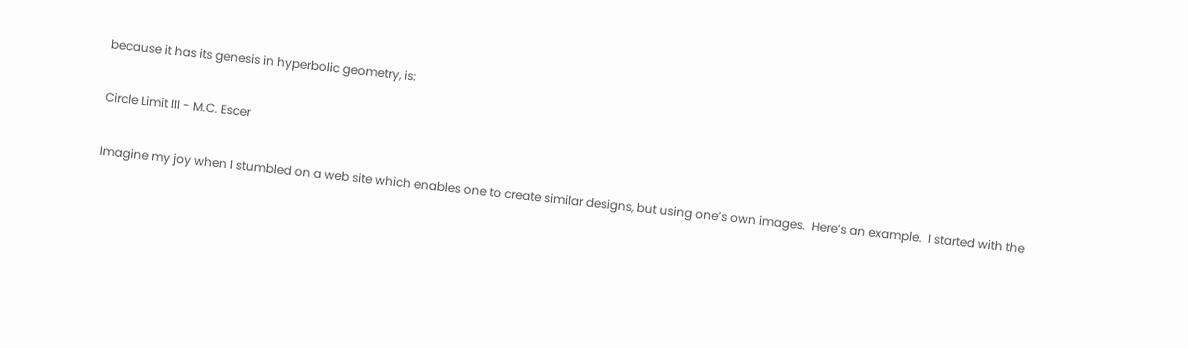because it has its genesis in hyperbolic geometry, is:

Circle Limit III - M.C. Escer

Imagine my joy when I stumbled on a web site which enables one to create similar designs, but using one’s own images.  Here’s an example.  I started with the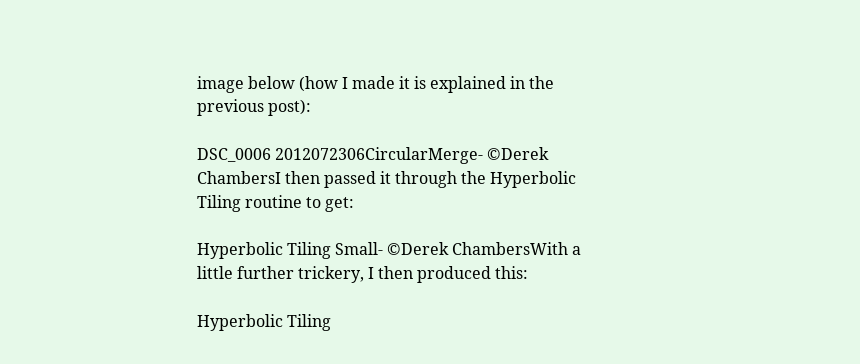image below (how I made it is explained in the previous post):

DSC_0006 2012072306CircularMerge- ©Derek ChambersI then passed it through the Hyperbolic Tiling routine to get:

Hyperbolic Tiling Small- ©Derek ChambersWith a little further trickery, I then produced this:

Hyperbolic Tiling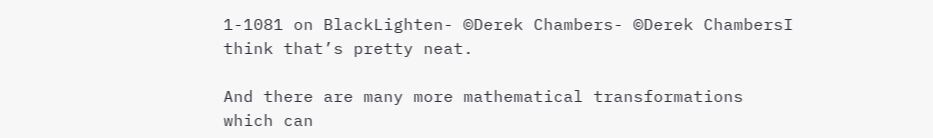1-1081 on BlackLighten- ©Derek Chambers- ©Derek ChambersI think that’s pretty neat.

And there are many more mathematical transformations which can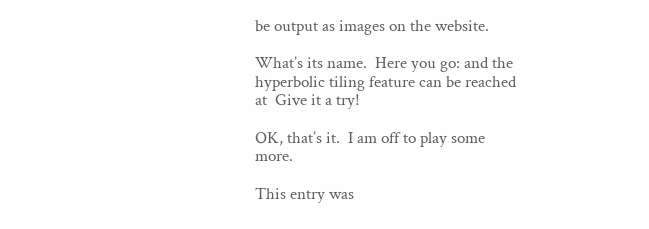be output as images on the website.

What’s its name.  Here you go: and the hyperbolic tiling feature can be reached at  Give it a try!

OK, that’s it.  I am off to play some more.

This entry was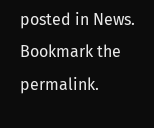posted in News. Bookmark the permalink.